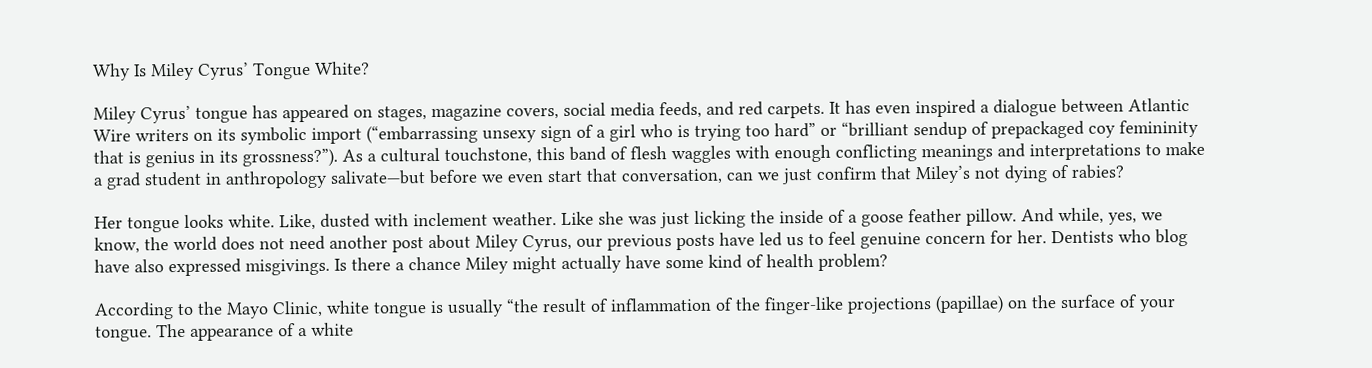Why Is Miley Cyrus’ Tongue White?

Miley Cyrus’ tongue has appeared on stages, magazine covers, social media feeds, and red carpets. It has even inspired a dialogue between Atlantic Wire writers on its symbolic import (“embarrassing unsexy sign of a girl who is trying too hard” or “brilliant sendup of prepackaged coy femininity that is genius in its grossness?”). As a cultural touchstone, this band of flesh waggles with enough conflicting meanings and interpretations to make a grad student in anthropology salivate—but before we even start that conversation, can we just confirm that Miley’s not dying of rabies?

Her tongue looks white. Like, dusted with inclement weather. Like she was just licking the inside of a goose feather pillow. And while, yes, we know, the world does not need another post about Miley Cyrus, our previous posts have led us to feel genuine concern for her. Dentists who blog have also expressed misgivings. Is there a chance Miley might actually have some kind of health problem?

According to the Mayo Clinic, white tongue is usually “the result of inflammation of the finger-like projections (papillae) on the surface of your tongue. The appearance of a white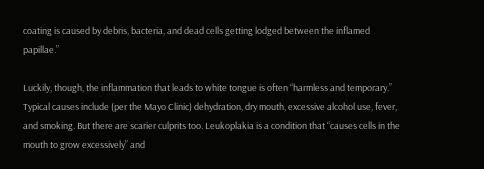coating is caused by debris, bacteria, and dead cells getting lodged between the inflamed papillae.”

Luckily, though, the inflammation that leads to white tongue is often “harmless and temporary.” Typical causes include (per the Mayo Clinic) dehydration, dry mouth, excessive alcohol use, fever, and smoking. But there are scarier culprits too. Leukoplakia is a condition that “causes cells in the mouth to grow excessively” and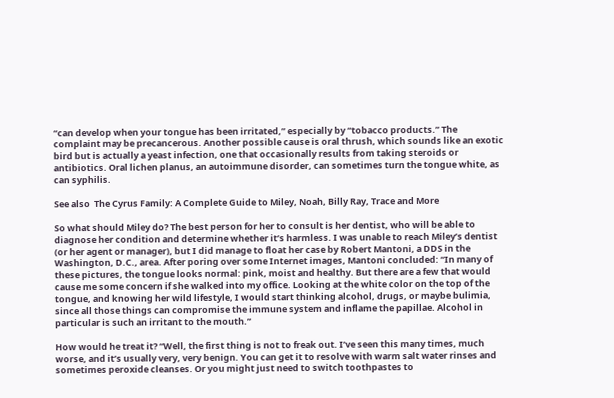“can develop when your tongue has been irritated,” especially by “tobacco products.” The complaint may be precancerous. Another possible cause is oral thrush, which sounds like an exotic bird but is actually a yeast infection, one that occasionally results from taking steroids or antibiotics. Oral lichen planus, an autoimmune disorder, can sometimes turn the tongue white, as can syphilis.

See also  The Cyrus Family: A Complete Guide to Miley, Noah, Billy Ray, Trace and More

So what should Miley do? The best person for her to consult is her dentist, who will be able to diagnose her condition and determine whether it’s harmless. I was unable to reach Miley’s dentist (or her agent or manager), but I did manage to float her case by Robert Mantoni, a DDS in the Washington, D.C., area. After poring over some Internet images, Mantoni concluded: “In many of these pictures, the tongue looks normal: pink, moist and healthy. But there are a few that would cause me some concern if she walked into my office. Looking at the white color on the top of the tongue, and knowing her wild lifestyle, I would start thinking alcohol, drugs, or maybe bulimia, since all those things can compromise the immune system and inflame the papillae. Alcohol in particular is such an irritant to the mouth.”

How would he treat it? “Well, the first thing is not to freak out. I’ve seen this many times, much worse, and it’s usually very, very benign. You can get it to resolve with warm salt water rinses and sometimes peroxide cleanses. Or you might just need to switch toothpastes to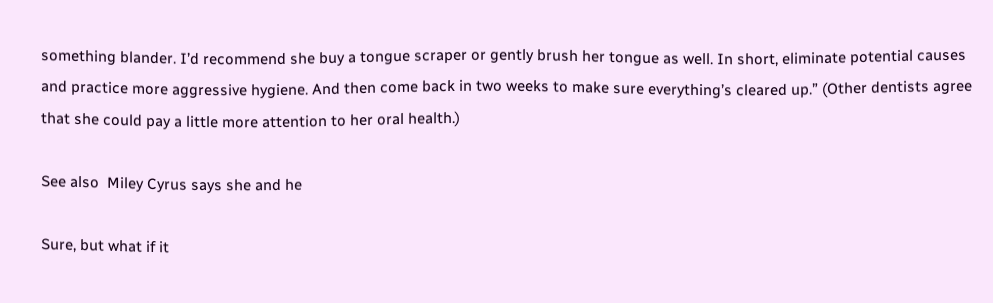something blander. I’d recommend she buy a tongue scraper or gently brush her tongue as well. In short, eliminate potential causes and practice more aggressive hygiene. And then come back in two weeks to make sure everything’s cleared up.” (Other dentists agree that she could pay a little more attention to her oral health.)

See also  Miley Cyrus says she and he

Sure, but what if it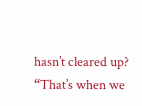hasn’t cleared up? “That’s when we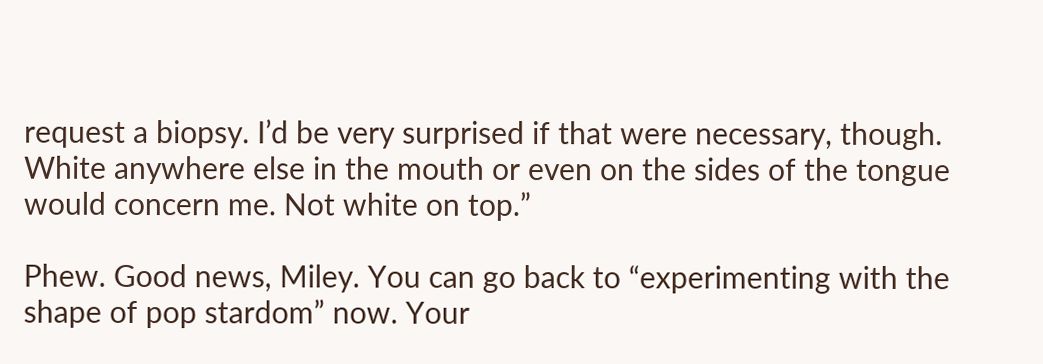request a biopsy. I’d be very surprised if that were necessary, though. White anywhere else in the mouth or even on the sides of the tongue would concern me. Not white on top.”

Phew. Good news, Miley. You can go back to “experimenting with the shape of pop stardom” now. Your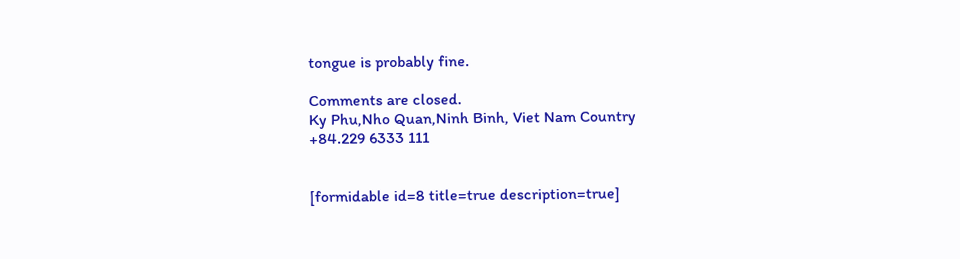tongue is probably fine.

Comments are closed.
Ky Phu,Nho Quan,Ninh Binh, Viet Nam Country
+84.229 6333 111


[formidable id=8 title=true description=true]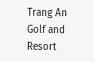Trang An Golf and Resort